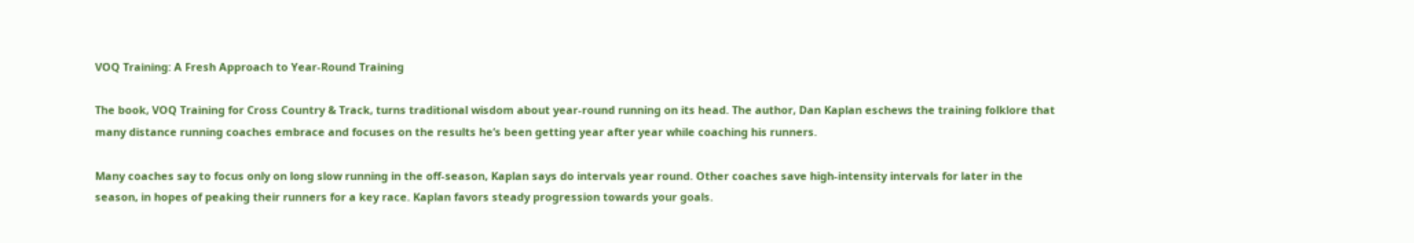VOQ Training: A Fresh Approach to Year-Round Training

The book, VOQ Training for Cross Country & Track, turns traditional wisdom about year-round running on its head. The author, Dan Kaplan eschews the training folklore that many distance running coaches embrace and focuses on the results he’s been getting year after year while coaching his runners.

Many coaches say to focus only on long slow running in the off-season, Kaplan says do intervals year round. Other coaches save high-intensity intervals for later in the season, in hopes of peaking their runners for a key race. Kaplan favors steady progression towards your goals.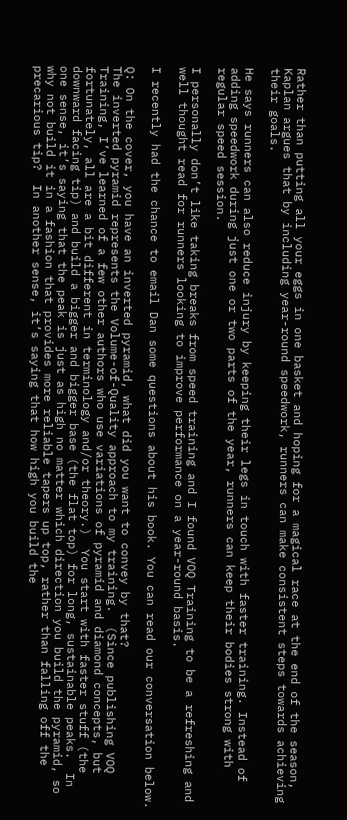Rather than putting all your eggs in one basket and hoping for a magical race at the end of the season, Kaplan argues that by including year-round speedwork, runners can make consistent steps towards achieving their goals.

He says runners can also reduce injury by keeping their legs in touch with faster training. Instead of adding speedwork during just one or two parts of the year, runners can keep their bodies strong with regular speed session.

I personally don’t like taking breaks from speed training and I found VOQ Training to be a refreshing and well thought read for runners looking to improve performance on a year-round basis.

I recently had the chance to email Dan some questions about his book. You can read our conversation below.

Q: On the cover, you have an inverted pyramid, what did you want to convey by that?
The inverted pyramid represents the Volume-of-Quality approach to my training.  (Since publishing VOQ Training, I’ve learned of a few other authors who use variations of pyramid and diamond concepts, but fortunately, all are a bit different in terminology and/or theory.)  You start with faster stuff (the downward facing tip) and build a bigger and bigger base (the flat top) for long, sustainable peaks.  In one sense, it’s saying that the peak is just as high no matter which direction you build the pyramid, so why not build it in a fashion that provides more reliable tapers up top, rather than falling off the precarious tip?  In another sense, it’s saying that how high you build the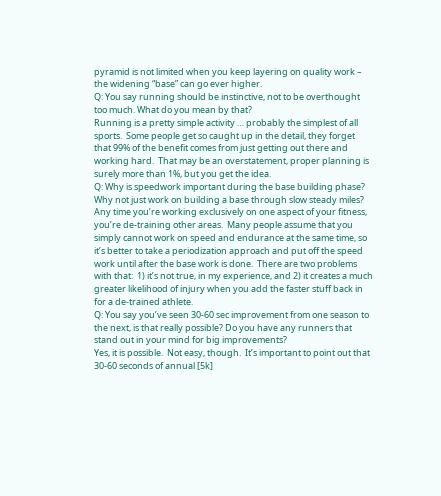pyramid is not limited when you keep layering on quality work – the widening “base” can go ever higher.
Q: You say running should be instinctive, not to be overthought too much. What do you mean by that?
Running is a pretty simple activity … probably the simplest of all sports.  Some people get so caught up in the detail, they forget that 99% of the benefit comes from just getting out there and working hard.  That may be an overstatement, proper planning is surely more than 1%, but you get the idea.
Q: Why is speedwork important during the base building phase? Why not just work on building a base through slow steady miles?
Any time you’re working exclusively on one aspect of your fitness, you’re de-training other areas.  Many people assume that you simply cannot work on speed and endurance at the same time, so it’s better to take a periodization approach and put off the speed work until after the base work is done.  There are two problems with that:  1) it’s not true, in my experience, and 2) it creates a much greater likelihood of injury when you add the faster stuff back in for a de-trained athlete.
Q: You say you’ve seen 30-60 sec improvement from one season to the next, is that really possible? Do you have any runners that stand out in your mind for big improvements?
Yes, it is possible.  Not easy, though.  It’s important to point out that 30-60 seconds of annual [5k]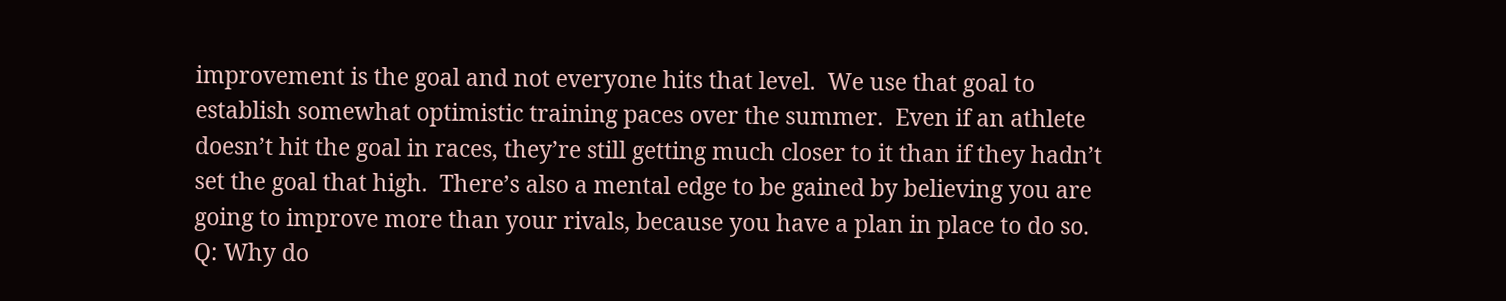improvement is the goal and not everyone hits that level.  We use that goal to establish somewhat optimistic training paces over the summer.  Even if an athlete doesn’t hit the goal in races, they’re still getting much closer to it than if they hadn’t set the goal that high.  There’s also a mental edge to be gained by believing you are going to improve more than your rivals, because you have a plan in place to do so.
Q: Why do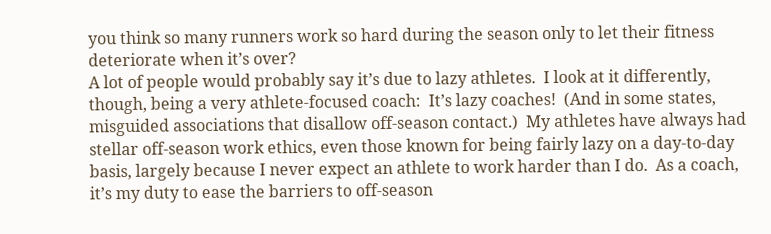you think so many runners work so hard during the season only to let their fitness deteriorate when it’s over?
A lot of people would probably say it’s due to lazy athletes.  I look at it differently, though, being a very athlete-focused coach:  It’s lazy coaches!  (And in some states, misguided associations that disallow off-season contact.)  My athletes have always had stellar off-season work ethics, even those known for being fairly lazy on a day-to-day basis, largely because I never expect an athlete to work harder than I do.  As a coach, it’s my duty to ease the barriers to off-season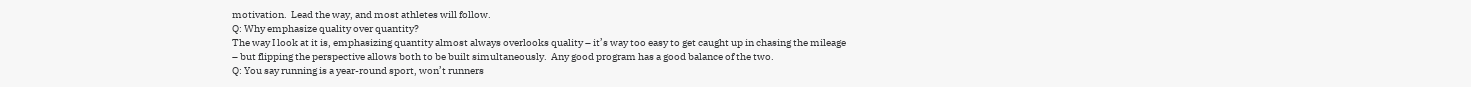motivation.  Lead the way, and most athletes will follow.
Q: Why emphasize quality over quantity?
The way I look at it is, emphasizing quantity almost always overlooks quality – it’s way too easy to get caught up in chasing the mileage – but flipping the perspective allows both to be built simultaneously.  Any good program has a good balance of the two.
Q: You say running is a year-round sport, won’t runners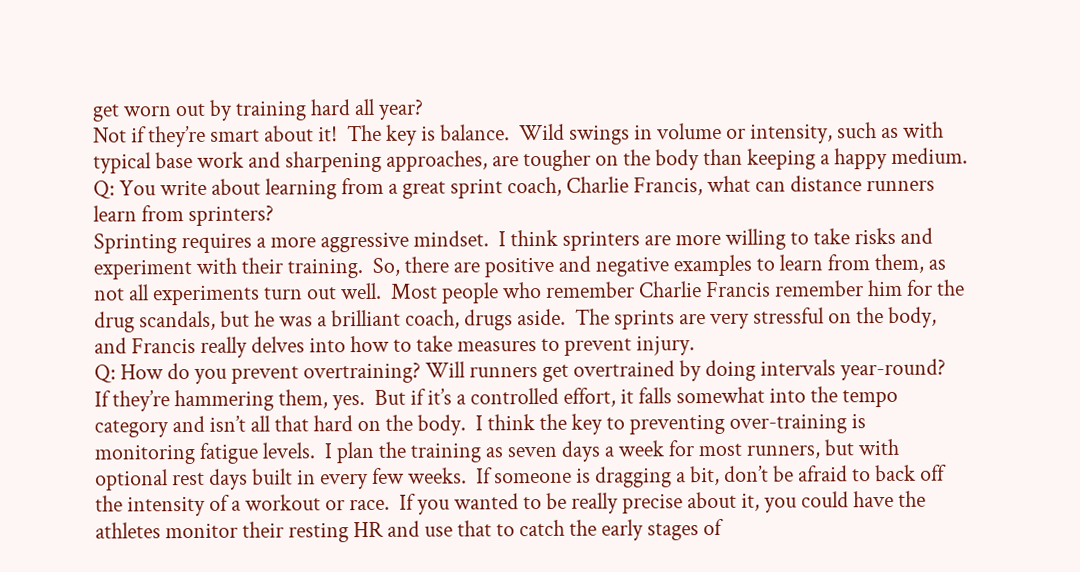get worn out by training hard all year?
Not if they’re smart about it!  The key is balance.  Wild swings in volume or intensity, such as with typical base work and sharpening approaches, are tougher on the body than keeping a happy medium.
Q: You write about learning from a great sprint coach, Charlie Francis, what can distance runners learn from sprinters?
Sprinting requires a more aggressive mindset.  I think sprinters are more willing to take risks and experiment with their training.  So, there are positive and negative examples to learn from them, as not all experiments turn out well.  Most people who remember Charlie Francis remember him for the drug scandals, but he was a brilliant coach, drugs aside.  The sprints are very stressful on the body, and Francis really delves into how to take measures to prevent injury.
Q: How do you prevent overtraining? Will runners get overtrained by doing intervals year-round?
If they’re hammering them, yes.  But if it’s a controlled effort, it falls somewhat into the tempo category and isn’t all that hard on the body.  I think the key to preventing over-training is monitoring fatigue levels.  I plan the training as seven days a week for most runners, but with optional rest days built in every few weeks.  If someone is dragging a bit, don’t be afraid to back off the intensity of a workout or race.  If you wanted to be really precise about it, you could have the athletes monitor their resting HR and use that to catch the early stages of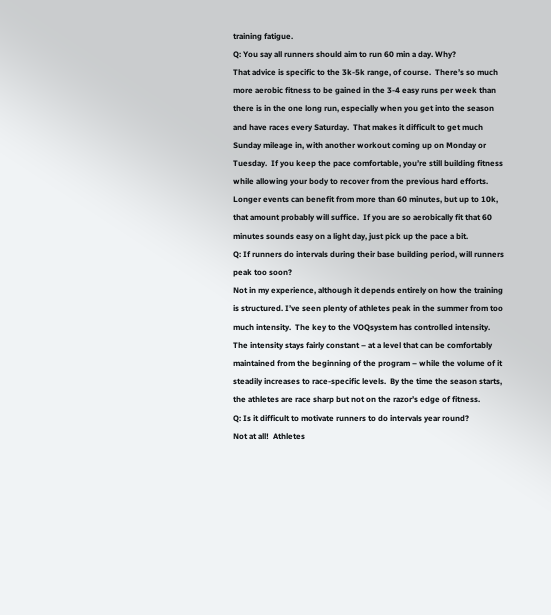training fatigue.
Q: You say all runners should aim to run 60 min a day. Why?
That advice is specific to the 3k-5k range, of course.  There’s so much more aerobic fitness to be gained in the 3-4 easy runs per week than there is in the one long run, especially when you get into the season and have races every Saturday.  That makes it difficult to get much Sunday mileage in, with another workout coming up on Monday or Tuesday.  If you keep the pace comfortable, you’re still building fitness while allowing your body to recover from the previous hard efforts.  Longer events can benefit from more than 60 minutes, but up to 10k, that amount probably will suffice.  If you are so aerobically fit that 60 minutes sounds easy on a light day, just pick up the pace a bit.
Q: If runners do intervals during their base building period, will runners peak too soon?
Not in my experience, although it depends entirely on how the training is structured. I’ve seen plenty of athletes peak in the summer from too much intensity.  The key to the VOQsystem has controlled intensity.  The intensity stays fairly constant – at a level that can be comfortably maintained from the beginning of the program – while the volume of it steadily increases to race-specific levels.  By the time the season starts, the athletes are race sharp but not on the razor’s edge of fitness.
Q: Is it difficult to motivate runners to do intervals year round?
Not at all!  Athletes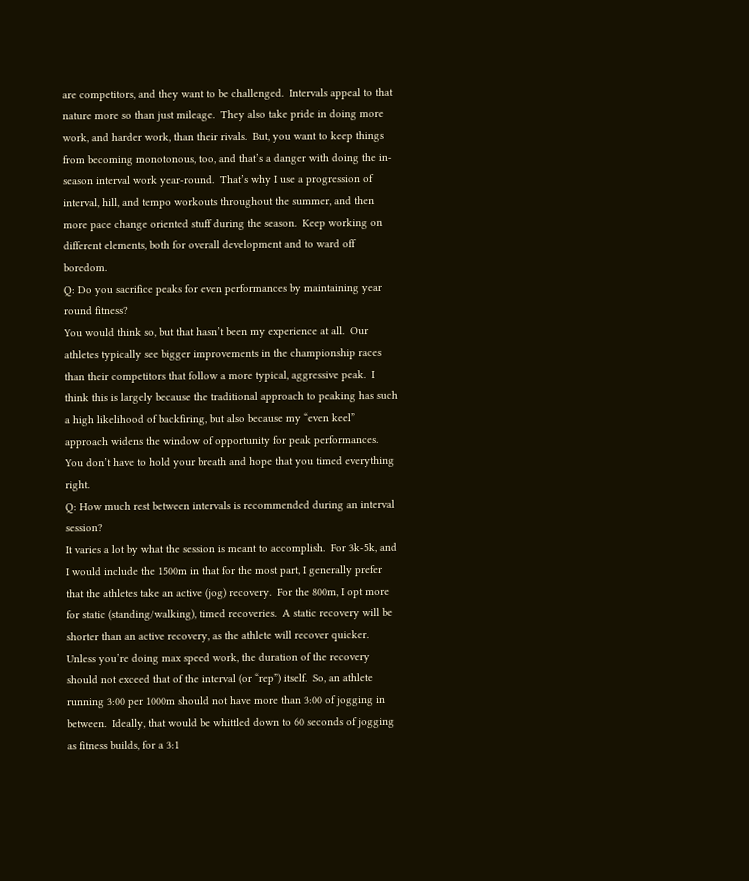are competitors, and they want to be challenged.  Intervals appeal to that nature more so than just mileage.  They also take pride in doing more work, and harder work, than their rivals.  But, you want to keep things from becoming monotonous, too, and that’s a danger with doing the in-season interval work year-round.  That’s why I use a progression of interval, hill, and tempo workouts throughout the summer, and then more pace change oriented stuff during the season.  Keep working on different elements, both for overall development and to ward off boredom.
Q: Do you sacrifice peaks for even performances by maintaining year round fitness?
You would think so, but that hasn’t been my experience at all.  Our athletes typically see bigger improvements in the championship races than their competitors that follow a more typical, aggressive peak.  I think this is largely because the traditional approach to peaking has such a high likelihood of backfiring, but also because my “even keel” approach widens the window of opportunity for peak performances.  You don’t have to hold your breath and hope that you timed everything right.
Q: How much rest between intervals is recommended during an interval session?
It varies a lot by what the session is meant to accomplish.  For 3k-5k, and I would include the 1500m in that for the most part, I generally prefer that the athletes take an active (jog) recovery.  For the 800m, I opt more for static (standing/walking), timed recoveries.  A static recovery will be shorter than an active recovery, as the athlete will recover quicker.  Unless you’re doing max speed work, the duration of the recovery should not exceed that of the interval (or “rep”) itself.  So, an athlete running 3:00 per 1000m should not have more than 3:00 of jogging in between.  Ideally, that would be whittled down to 60 seconds of jogging as fitness builds, for a 3:1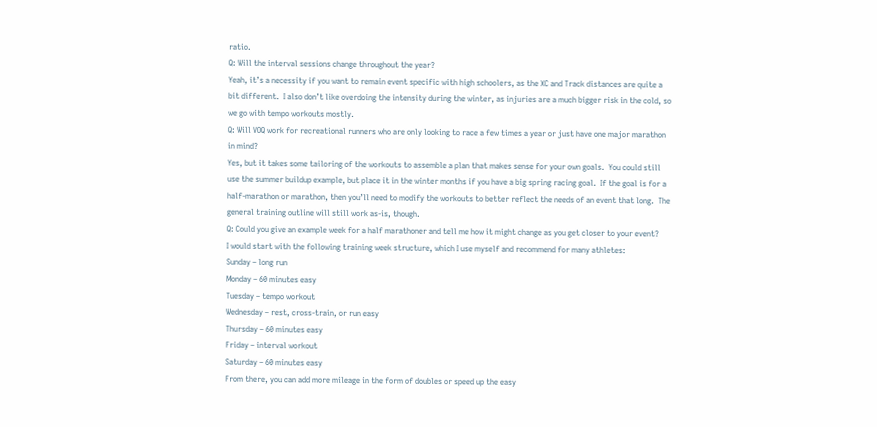ratio.
Q: Will the interval sessions change throughout the year?
Yeah, it’s a necessity if you want to remain event specific with high schoolers, as the XC and Track distances are quite a bit different.  I also don’t like overdoing the intensity during the winter, as injuries are a much bigger risk in the cold, so we go with tempo workouts mostly.
Q: Will VOQ work for recreational runners who are only looking to race a few times a year or just have one major marathon in mind?
Yes, but it takes some tailoring of the workouts to assemble a plan that makes sense for your own goals.  You could still use the summer buildup example, but place it in the winter months if you have a big spring racing goal.  If the goal is for a half-marathon or marathon, then you’ll need to modify the workouts to better reflect the needs of an event that long.  The general training outline will still work as-is, though.
Q: Could you give an example week for a half marathoner and tell me how it might change as you get closer to your event?
I would start with the following training week structure, which I use myself and recommend for many athletes:
Sunday – long run
Monday – 60 minutes easy
Tuesday – tempo workout
Wednesday – rest, cross-train, or run easy
Thursday – 60 minutes easy
Friday – interval workout
Saturday – 60 minutes easy
From there, you can add more mileage in the form of doubles or speed up the easy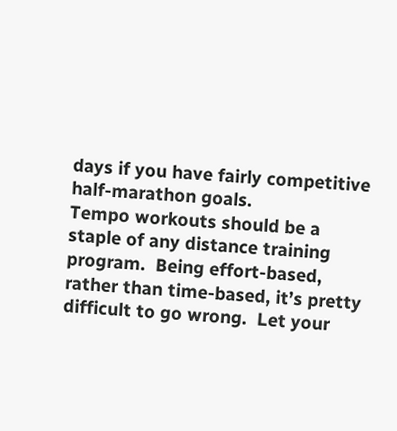days if you have fairly competitive half-marathon goals.
Tempo workouts should be a staple of any distance training program.  Being effort-based, rather than time-based, it’s pretty difficult to go wrong.  Let your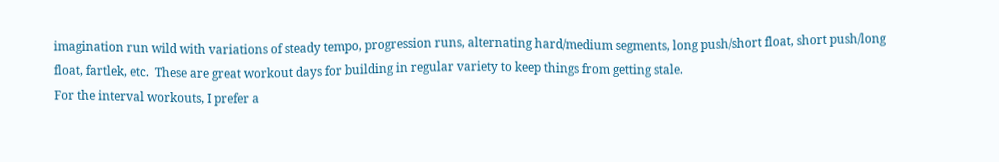imagination run wild with variations of steady tempo, progression runs, alternating hard/medium segments, long push/short float, short push/long float, fartlek, etc.  These are great workout days for building in regular variety to keep things from getting stale.
For the interval workouts, I prefer a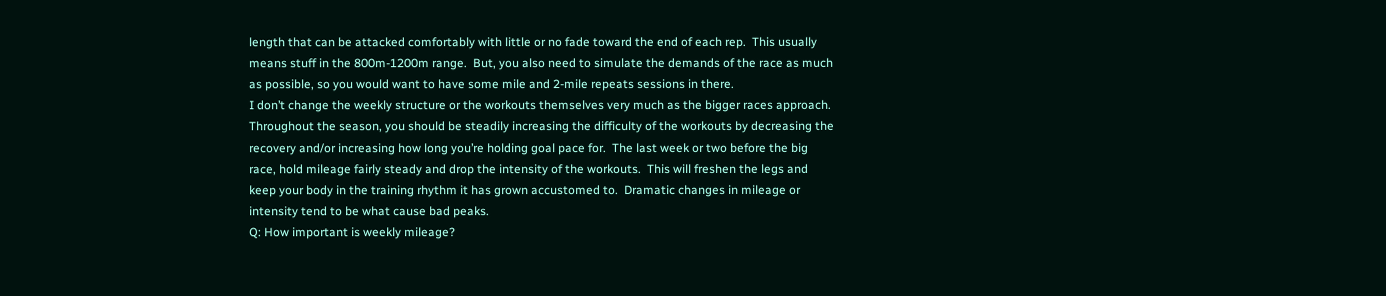length that can be attacked comfortably with little or no fade toward the end of each rep.  This usually means stuff in the 800m-1200m range.  But, you also need to simulate the demands of the race as much as possible, so you would want to have some mile and 2-mile repeats sessions in there.
I don’t change the weekly structure or the workouts themselves very much as the bigger races approach.  Throughout the season, you should be steadily increasing the difficulty of the workouts by decreasing the recovery and/or increasing how long you’re holding goal pace for.  The last week or two before the big race, hold mileage fairly steady and drop the intensity of the workouts.  This will freshen the legs and keep your body in the training rhythm it has grown accustomed to.  Dramatic changes in mileage or intensity tend to be what cause bad peaks.
Q: How important is weekly mileage?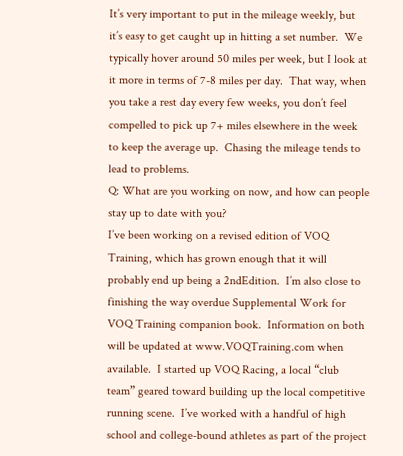It’s very important to put in the mileage weekly, but it’s easy to get caught up in hitting a set number.  We typically hover around 50 miles per week, but I look at it more in terms of 7-8 miles per day.  That way, when you take a rest day every few weeks, you don’t feel compelled to pick up 7+ miles elsewhere in the week to keep the average up.  Chasing the mileage tends to lead to problems.
Q: What are you working on now, and how can people stay up to date with you?
I’ve been working on a revised edition of VOQ Training, which has grown enough that it will probably end up being a 2ndEdition.  I’m also close to finishing the way overdue Supplemental Work for VOQ Training companion book.  Information on both will be updated at www.VOQTraining.com when available.  I started up VOQ Racing, a local “club team” geared toward building up the local competitive running scene.  I’ve worked with a handful of high school and college-bound athletes as part of the project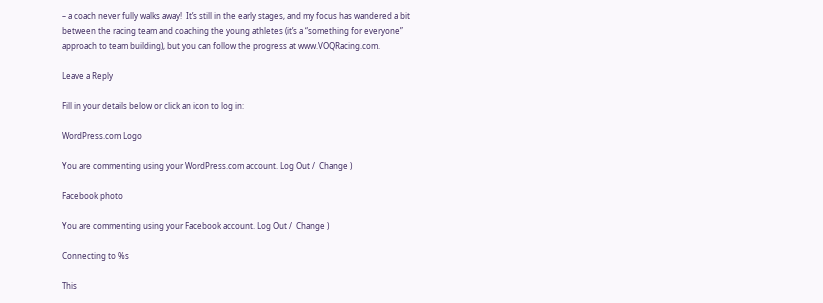– a coach never fully walks away!  It’s still in the early stages, and my focus has wandered a bit between the racing team and coaching the young athletes (it’s a “something for everyone” approach to team building), but you can follow the progress at www.VOQRacing.com.

Leave a Reply

Fill in your details below or click an icon to log in:

WordPress.com Logo

You are commenting using your WordPress.com account. Log Out /  Change )

Facebook photo

You are commenting using your Facebook account. Log Out /  Change )

Connecting to %s

This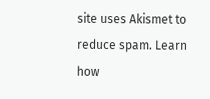site uses Akismet to reduce spam. Learn how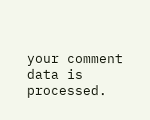your comment data is processed.